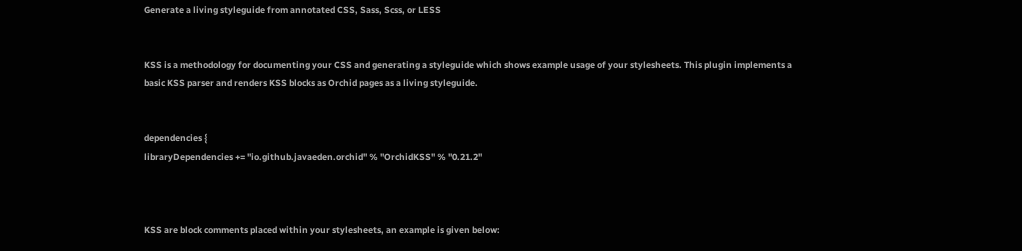Generate a living styleguide from annotated CSS, Sass, Scss, or LESS


KSS is a methodology for documenting your CSS and generating a styleguide which shows example usage of your stylesheets. This plugin implements a basic KSS parser and renders KSS blocks as Orchid pages as a living styleguide.


dependencies {
libraryDependencies += "io.github.javaeden.orchid" % "OrchidKSS" % "0.21.2"



KSS are block comments placed within your stylesheets, an example is given below: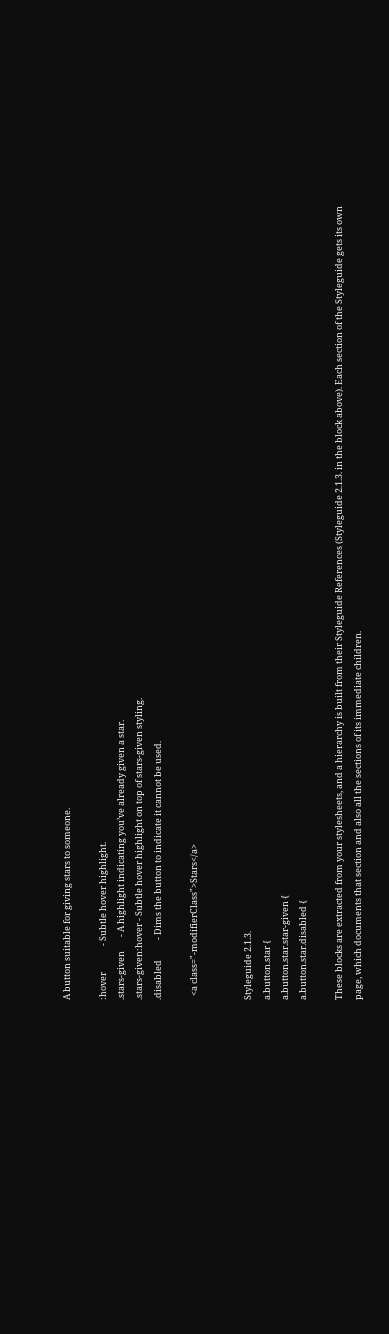A button suitable for giving stars to someone.

:hover             - Subtle hover highlight.
.stars-given       - A highlight indicating you’ve already given a star.
.stars-given:hover - Subtle hover highlight on top of stars-given styling.
.disabled          - Dims the button to indicate it cannot be used.

  <a class="-modifierClass">Stars</a>


Styleguide 2.1.3.
a.button.star {
a.button.star.star-given {
a.button.star.disabled {

These blocks are extracted from your stylesheets, and a hierarchy is built from their Styleguide References (Styleguide 2.1.3. in the block above). Each section of the Styleguide gets its own page, which documents that section and also all the sections of its immediate children.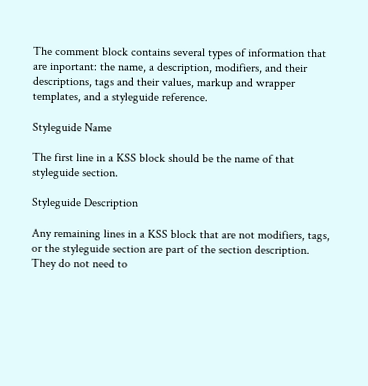The comment block contains several types of information that are inportant: the name, a description, modifiers, and their descriptions, tags and their values, markup and wrapper templates, and a styleguide reference.

Styleguide Name

The first line in a KSS block should be the name of that styleguide section.

Styleguide Description

Any remaining lines in a KSS block that are not modifiers, tags, or the styleguide section are part of the section description. They do not need to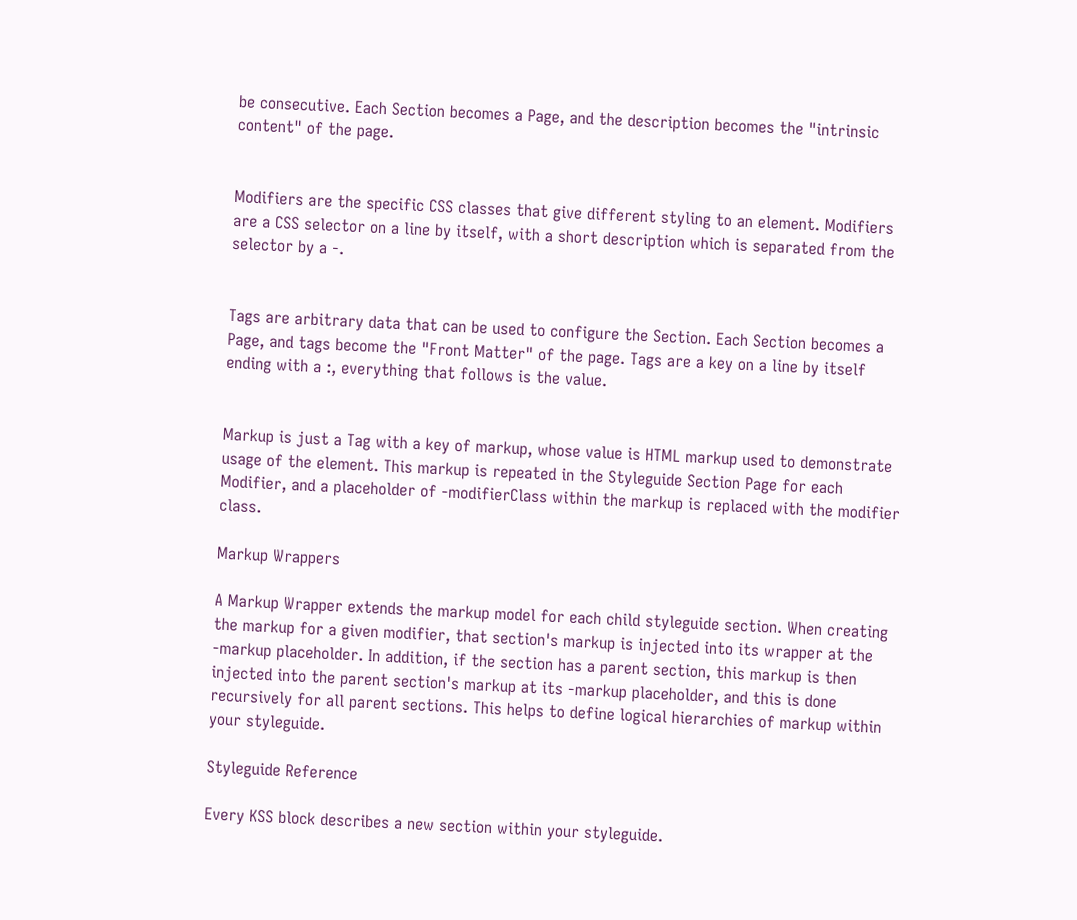be consecutive. Each Section becomes a Page, and the description becomes the "intrinsic content" of the page.


Modifiers are the specific CSS classes that give different styling to an element. Modifiers are a CSS selector on a line by itself, with a short description which is separated from the selector by a -.


Tags are arbitrary data that can be used to configure the Section. Each Section becomes a Page, and tags become the "Front Matter" of the page. Tags are a key on a line by itself ending with a :, everything that follows is the value.


Markup is just a Tag with a key of markup, whose value is HTML markup used to demonstrate usage of the element. This markup is repeated in the Styleguide Section Page for each Modifier, and a placeholder of -modifierClass within the markup is replaced with the modifier class.

Markup Wrappers

A Markup Wrapper extends the markup model for each child styleguide section. When creating the markup for a given modifier, that section's markup is injected into its wrapper at the -markup placeholder. In addition, if the section has a parent section, this markup is then injected into the parent section's markup at its -markup placeholder, and this is done recursively for all parent sections. This helps to define logical hierarchies of markup within your styleguide.

Styleguide Reference

Every KSS block describes a new section within your styleguide.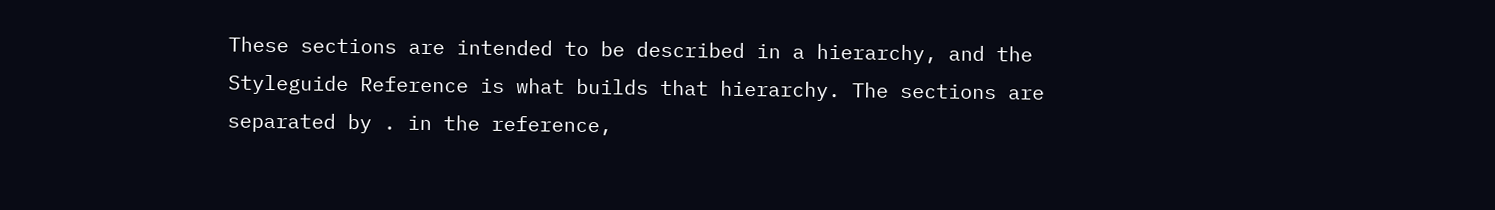These sections are intended to be described in a hierarchy, and the Styleguide Reference is what builds that hierarchy. The sections are separated by . in the reference,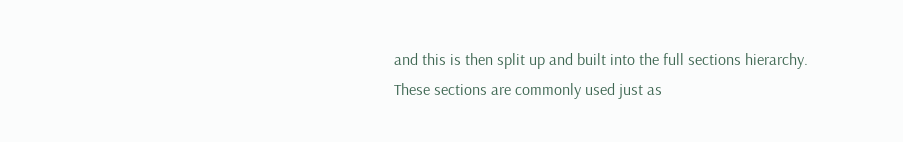and this is then split up and built into the full sections hierarchy. These sections are commonly used just as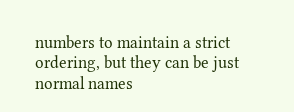numbers to maintain a strict ordering, but they can be just normal names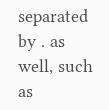separated by . as well, such as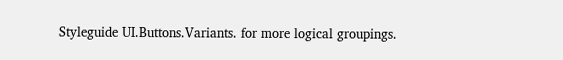Styleguide UI.Buttons.Variants. for more logical groupings.